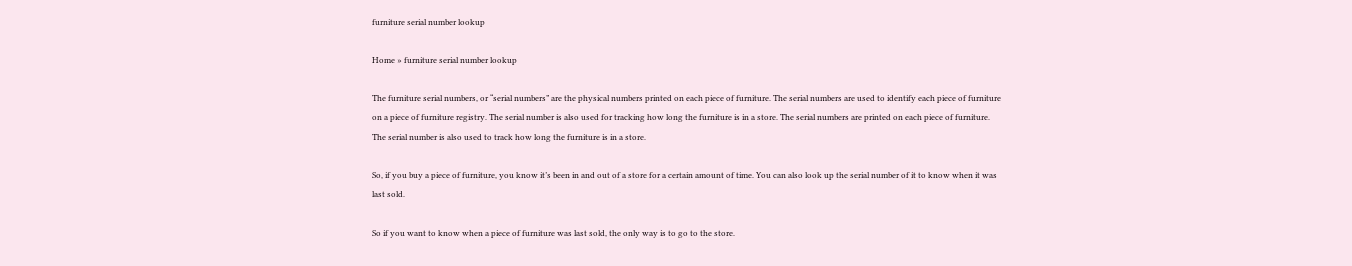furniture serial number lookup

Home » furniture serial number lookup

The furniture serial numbers, or “serial numbers” are the physical numbers printed on each piece of furniture. The serial numbers are used to identify each piece of furniture on a piece of furniture registry. The serial number is also used for tracking how long the furniture is in a store. The serial numbers are printed on each piece of furniture. The serial number is also used to track how long the furniture is in a store.

So, if you buy a piece of furniture, you know it’s been in and out of a store for a certain amount of time. You can also look up the serial number of it to know when it was last sold.

So if you want to know when a piece of furniture was last sold, the only way is to go to the store.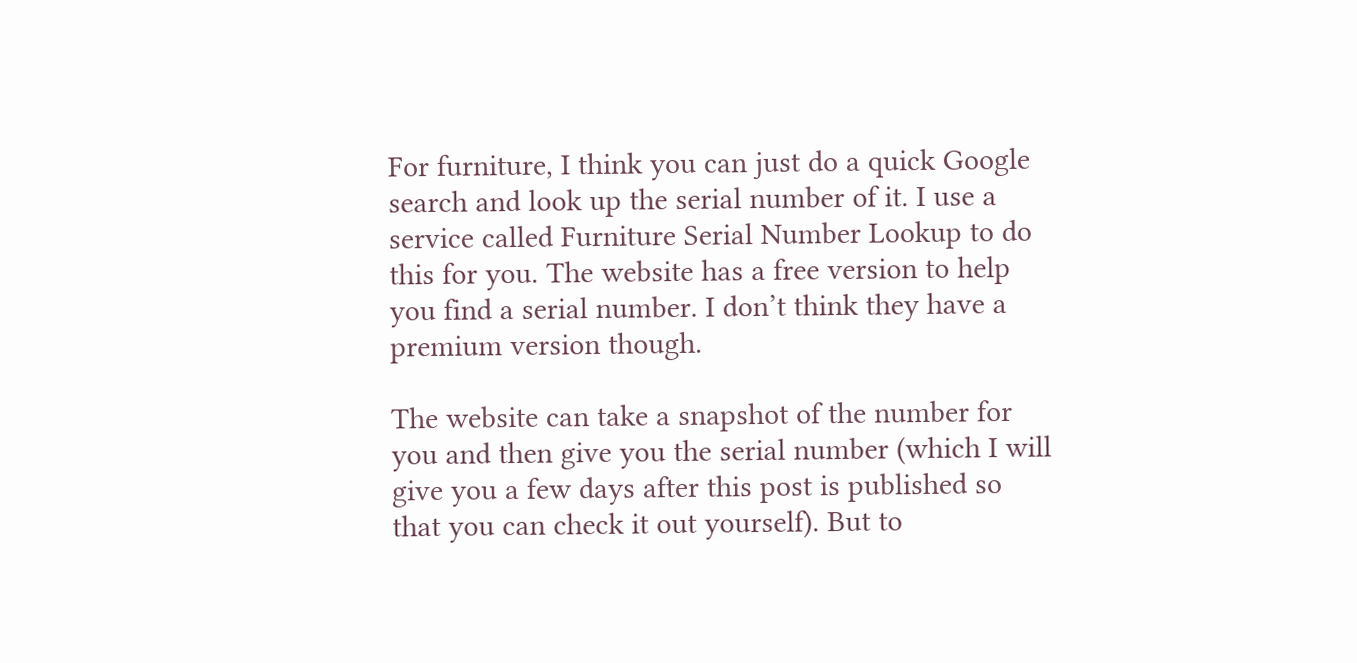For furniture, I think you can just do a quick Google search and look up the serial number of it. I use a service called Furniture Serial Number Lookup to do this for you. The website has a free version to help you find a serial number. I don’t think they have a premium version though.

The website can take a snapshot of the number for you and then give you the serial number (which I will give you a few days after this post is published so that you can check it out yourself). But to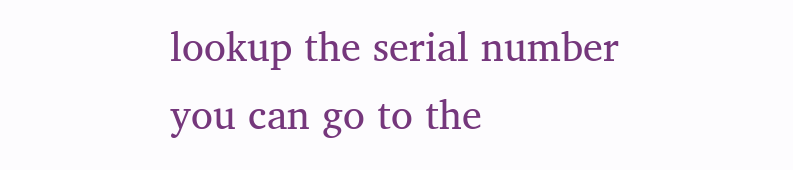lookup the serial number you can go to the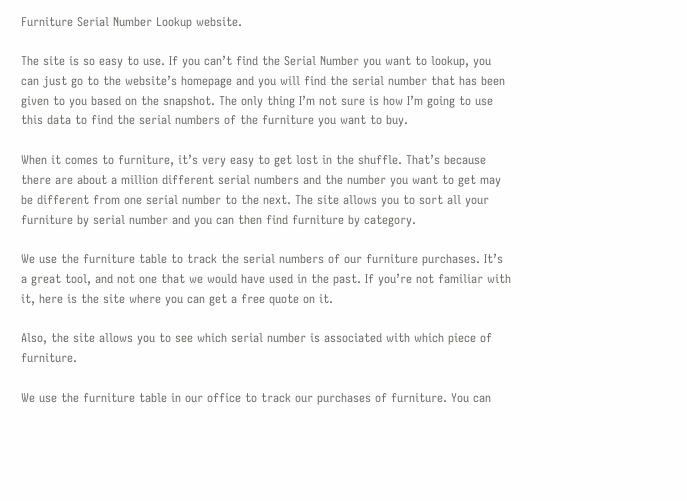Furniture Serial Number Lookup website.

The site is so easy to use. If you can’t find the Serial Number you want to lookup, you can just go to the website’s homepage and you will find the serial number that has been given to you based on the snapshot. The only thing I’m not sure is how I’m going to use this data to find the serial numbers of the furniture you want to buy.

When it comes to furniture, it’s very easy to get lost in the shuffle. That’s because there are about a million different serial numbers and the number you want to get may be different from one serial number to the next. The site allows you to sort all your furniture by serial number and you can then find furniture by category.

We use the furniture table to track the serial numbers of our furniture purchases. It’s a great tool, and not one that we would have used in the past. If you’re not familiar with it, here is the site where you can get a free quote on it.

Also, the site allows you to see which serial number is associated with which piece of furniture.

We use the furniture table in our office to track our purchases of furniture. You can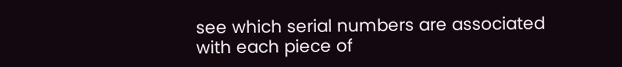see which serial numbers are associated with each piece of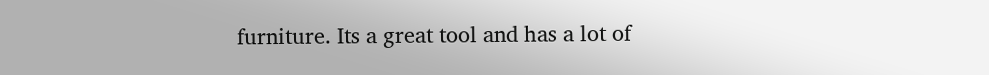furniture. Its a great tool and has a lot of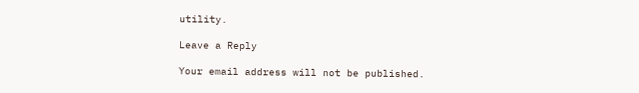utility.

Leave a Reply

Your email address will not be published.